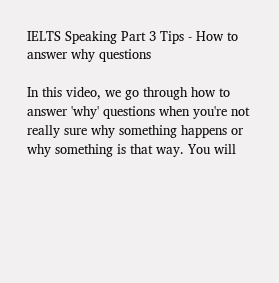IELTS Speaking Part 3 Tips - How to answer why questions

In this video, we go through how to answer 'why' questions when you're not really sure why something happens or why something is that way. You will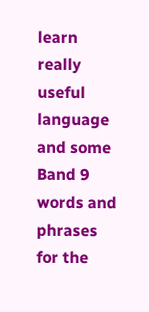learn really useful language and some Band 9 words and phrases for the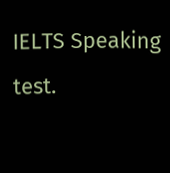IELTS Speaking test.